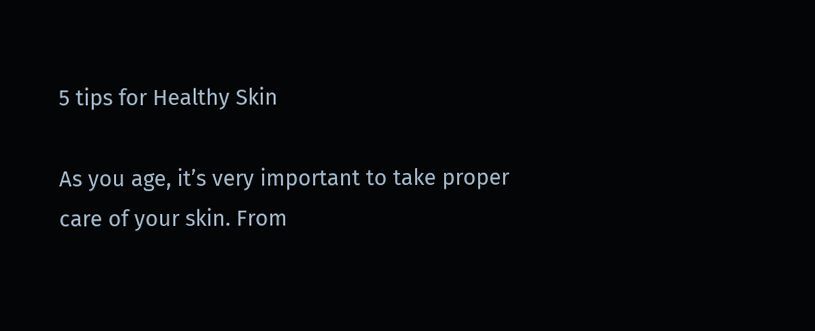5 tips for Healthy Skin

As you age, it’s very important to take proper care of your skin. From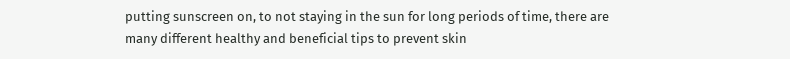putting sunscreen on, to not staying in the sun for long periods of time, there are many different healthy and beneficial tips to prevent skin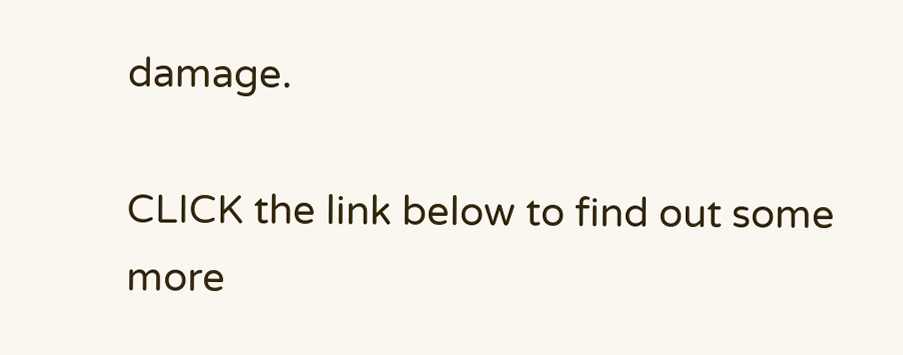damage.

CLICK the link below to find out some more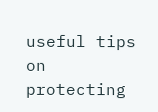useful tips on protecting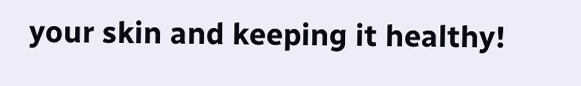your skin and keeping it healthy!